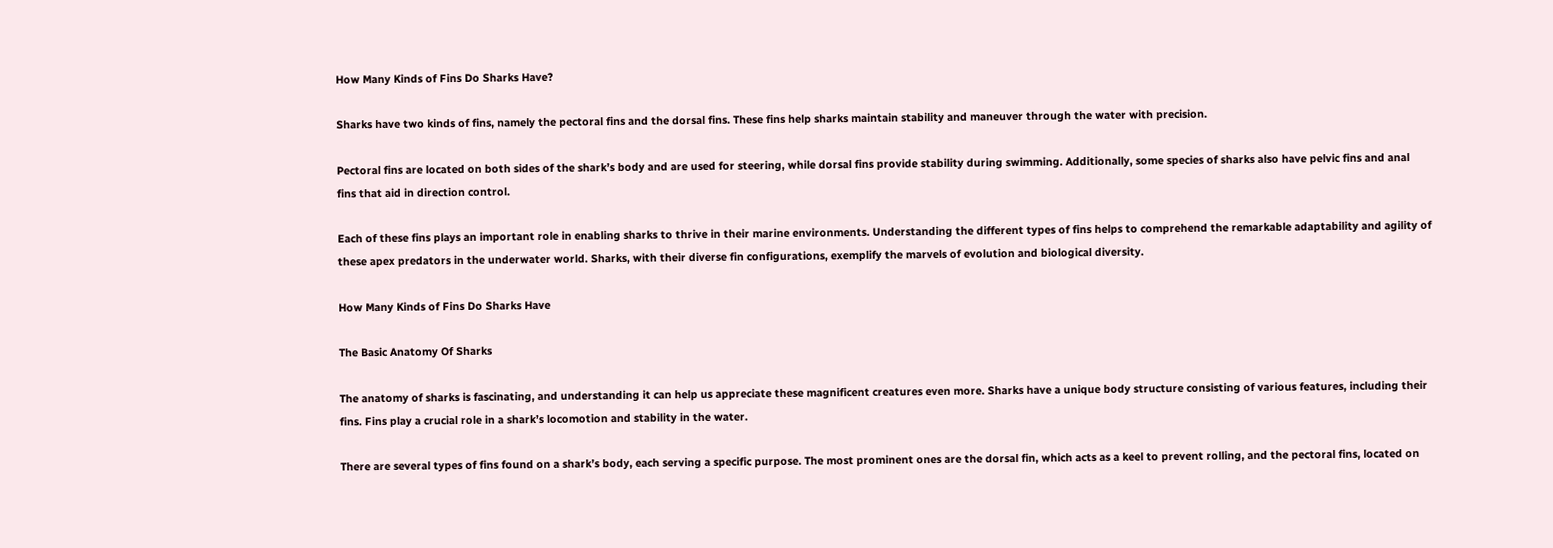How Many Kinds of Fins Do Sharks Have?

Sharks have two kinds of fins, namely the pectoral fins and the dorsal fins. These fins help sharks maintain stability and maneuver through the water with precision.

Pectoral fins are located on both sides of the shark’s body and are used for steering, while dorsal fins provide stability during swimming. Additionally, some species of sharks also have pelvic fins and anal fins that aid in direction control.

Each of these fins plays an important role in enabling sharks to thrive in their marine environments. Understanding the different types of fins helps to comprehend the remarkable adaptability and agility of these apex predators in the underwater world. Sharks, with their diverse fin configurations, exemplify the marvels of evolution and biological diversity.

How Many Kinds of Fins Do Sharks Have

The Basic Anatomy Of Sharks

The anatomy of sharks is fascinating, and understanding it can help us appreciate these magnificent creatures even more. Sharks have a unique body structure consisting of various features, including their fins. Fins play a crucial role in a shark’s locomotion and stability in the water.

There are several types of fins found on a shark’s body, each serving a specific purpose. The most prominent ones are the dorsal fin, which acts as a keel to prevent rolling, and the pectoral fins, located on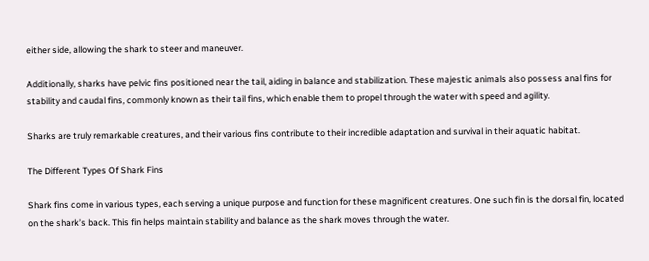either side, allowing the shark to steer and maneuver.

Additionally, sharks have pelvic fins positioned near the tail, aiding in balance and stabilization. These majestic animals also possess anal fins for stability and caudal fins, commonly known as their tail fins, which enable them to propel through the water with speed and agility.

Sharks are truly remarkable creatures, and their various fins contribute to their incredible adaptation and survival in their aquatic habitat.

The Different Types Of Shark Fins

Shark fins come in various types, each serving a unique purpose and function for these magnificent creatures. One such fin is the dorsal fin, located on the shark’s back. This fin helps maintain stability and balance as the shark moves through the water.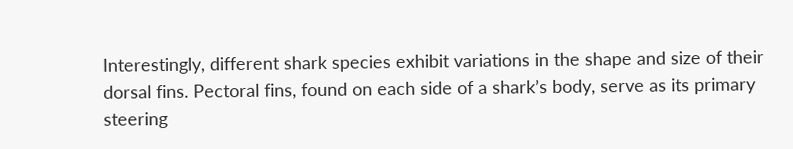Interestingly, different shark species exhibit variations in the shape and size of their dorsal fins. Pectoral fins, found on each side of a shark’s body, serve as its primary steering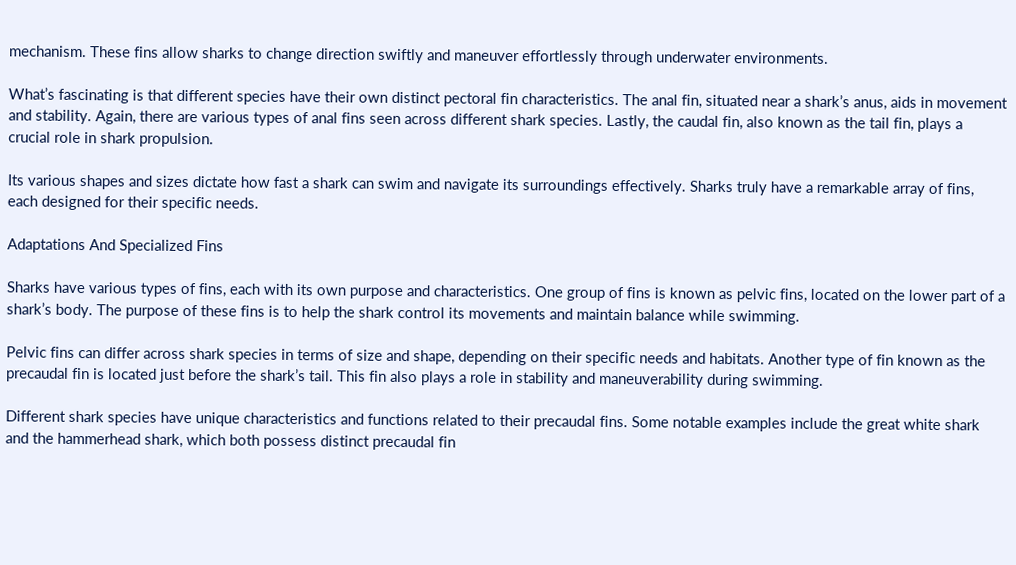mechanism. These fins allow sharks to change direction swiftly and maneuver effortlessly through underwater environments.

What’s fascinating is that different species have their own distinct pectoral fin characteristics. The anal fin, situated near a shark’s anus, aids in movement and stability. Again, there are various types of anal fins seen across different shark species. Lastly, the caudal fin, also known as the tail fin, plays a crucial role in shark propulsion.

Its various shapes and sizes dictate how fast a shark can swim and navigate its surroundings effectively. Sharks truly have a remarkable array of fins, each designed for their specific needs.

Adaptations And Specialized Fins

Sharks have various types of fins, each with its own purpose and characteristics. One group of fins is known as pelvic fins, located on the lower part of a shark’s body. The purpose of these fins is to help the shark control its movements and maintain balance while swimming.

Pelvic fins can differ across shark species in terms of size and shape, depending on their specific needs and habitats. Another type of fin known as the precaudal fin is located just before the shark’s tail. This fin also plays a role in stability and maneuverability during swimming.

Different shark species have unique characteristics and functions related to their precaudal fins. Some notable examples include the great white shark and the hammerhead shark, which both possess distinct precaudal fin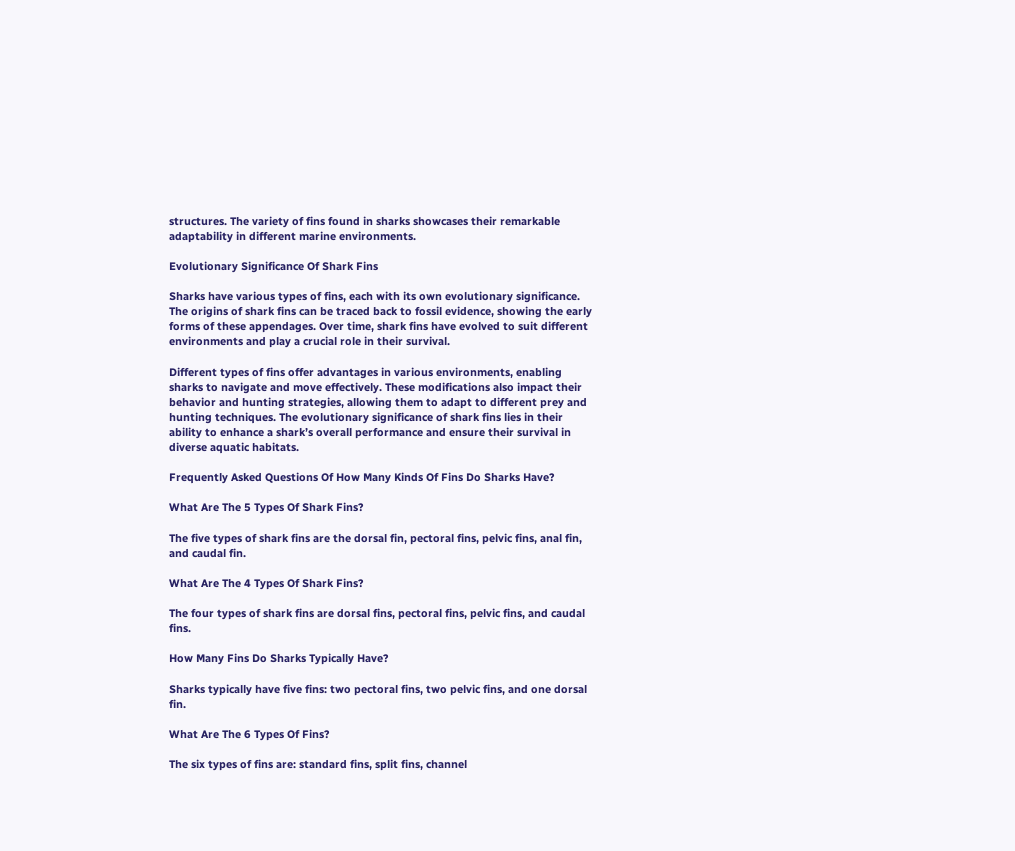structures. The variety of fins found in sharks showcases their remarkable adaptability in different marine environments.

Evolutionary Significance Of Shark Fins

Sharks have various types of fins, each with its own evolutionary significance. The origins of shark fins can be traced back to fossil evidence, showing the early forms of these appendages. Over time, shark fins have evolved to suit different environments and play a crucial role in their survival.

Different types of fins offer advantages in various environments, enabling sharks to navigate and move effectively. These modifications also impact their behavior and hunting strategies, allowing them to adapt to different prey and hunting techniques. The evolutionary significance of shark fins lies in their ability to enhance a shark’s overall performance and ensure their survival in diverse aquatic habitats.

Frequently Asked Questions Of How Many Kinds Of Fins Do Sharks Have?

What Are The 5 Types Of Shark Fins?

The five types of shark fins are the dorsal fin, pectoral fins, pelvic fins, anal fin, and caudal fin.

What Are The 4 Types Of Shark Fins?

The four types of shark fins are dorsal fins, pectoral fins, pelvic fins, and caudal fins.

How Many Fins Do Sharks Typically Have?

Sharks typically have five fins: two pectoral fins, two pelvic fins, and one dorsal fin.

What Are The 6 Types Of Fins?

The six types of fins are: standard fins, split fins, channel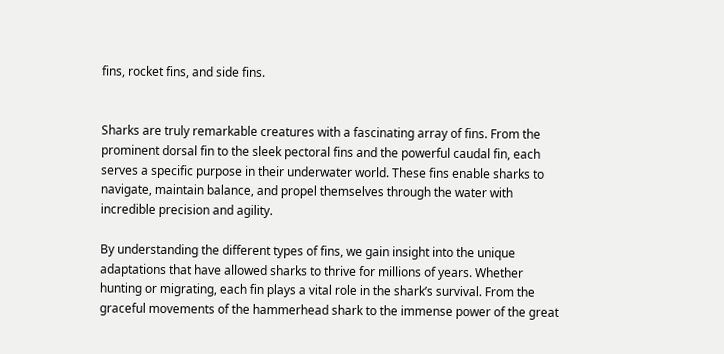fins, rocket fins, and side fins.


Sharks are truly remarkable creatures with a fascinating array of fins. From the prominent dorsal fin to the sleek pectoral fins and the powerful caudal fin, each serves a specific purpose in their underwater world. These fins enable sharks to navigate, maintain balance, and propel themselves through the water with incredible precision and agility.

By understanding the different types of fins, we gain insight into the unique adaptations that have allowed sharks to thrive for millions of years. Whether hunting or migrating, each fin plays a vital role in the shark’s survival. From the graceful movements of the hammerhead shark to the immense power of the great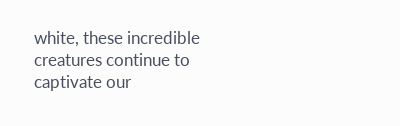white, these incredible creatures continue to captivate our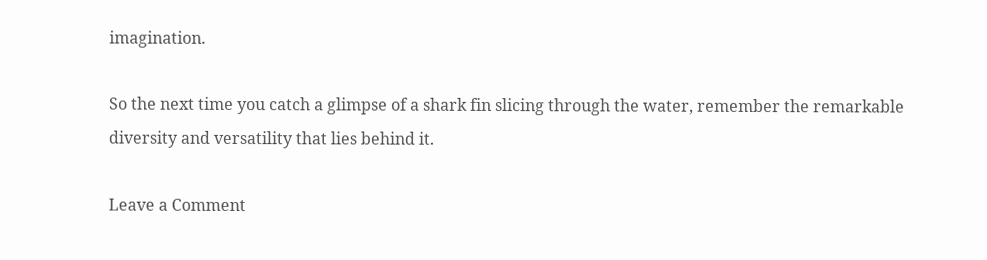imagination.

So the next time you catch a glimpse of a shark fin slicing through the water, remember the remarkable diversity and versatility that lies behind it.

Leave a Comment